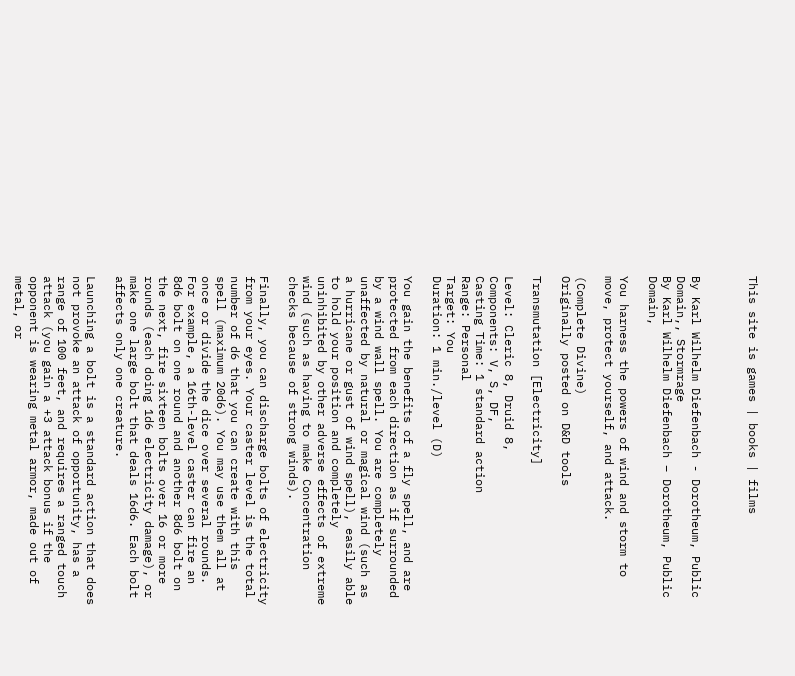This site is games | books | films



By Karl Wilhelm Diefenbach - Dorotheum, Public Domain,, Stormrage
By Karl Wilhelm Diefenbach – Dorotheum, Public Domain,

You harness the powers of wind and storm to move, protect yourself, and attack.

(Complete Divine)
Originally posted on D&D tools

Transmutation [Electricity]

Level: Cleric 8, Druid 8,
Components: V, S, DF,
Casting Time: 1 standard action
Range: Personal
Target: You
Duration: 1 min./level (D)

You gain the benefits of a fly spell, and are protected from each direction as if surrounded by a wind wall spell. You are completely unaffected by natural or magical wind (such as a hurricane or gust of wind spell), easily able to hold your position and completely uninhibited by other adverse effects of extreme wind (such as having to make Concentration checks because of strong winds).

Finally, you can discharge bolts of electricity from your eyes. Your caster level is the total number of d6 that you can create with this spell (maximum 20d6). You may use them all at once or divide the dice over several rounds. For example, a 16th-level caster can fire an 8d6 bolt on one round and another 8d6 bolt on the next, fire sixteen bolts over 16 or more rounds (each doing 1d6 electricity damage), or make one large bolt that deals 16d6. Each bolt affects only one creature.

Launching a bolt is a standard action that does not provoke an attack of opportunity, has a range of 100 feet, and requires a ranged touch attack (you gain a +3 attack bonus if the opponent is wearing metal armor, made out of metal, or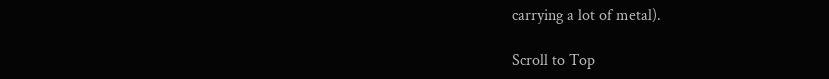carrying a lot of metal).

Scroll to Top